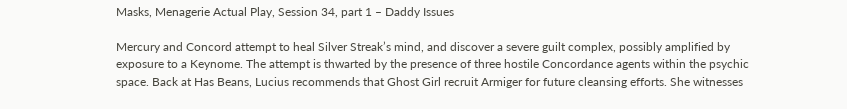Masks, Menagerie Actual Play, Session 34, part 1 – Daddy Issues

Mercury and Concord attempt to heal Silver Streak’s mind, and discover a severe guilt complex, possibly amplified by exposure to a Keynome. The attempt is thwarted by the presence of three hostile Concordance agents within the psychic space. Back at Has Beans, Lucius recommends that Ghost Girl recruit Armiger for future cleansing efforts. She witnesses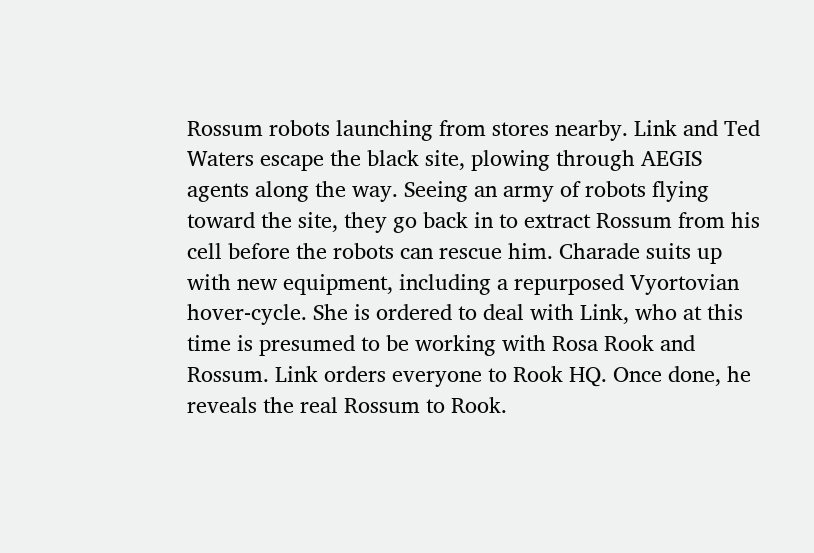Rossum robots launching from stores nearby. Link and Ted Waters escape the black site, plowing through AEGIS agents along the way. Seeing an army of robots flying toward the site, they go back in to extract Rossum from his cell before the robots can rescue him. Charade suits up with new equipment, including a repurposed Vyortovian hover-cycle. She is ordered to deal with Link, who at this time is presumed to be working with Rosa Rook and Rossum. Link orders everyone to Rook HQ. Once done, he reveals the real Rossum to Rook.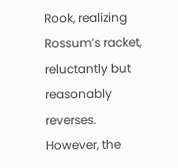Rook, realizing Rossum’s racket, reluctantly but reasonably reverses. However, the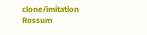clone/imitation Rossum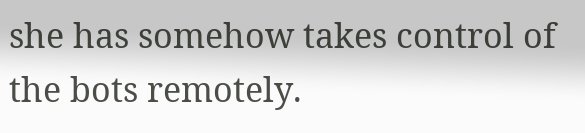she has somehow takes control of the bots remotely.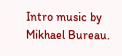Intro music by Mikhael Bureau.